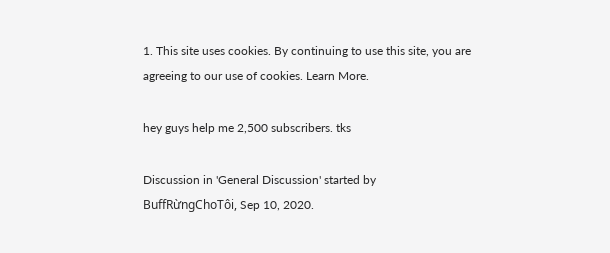1. This site uses cookies. By continuing to use this site, you are agreeing to our use of cookies. Learn More.

hey guys help me 2,500 subscribers. tks

Discussion in 'General Discussion' started by BuffRừngChoTôi, Sep 10, 2020.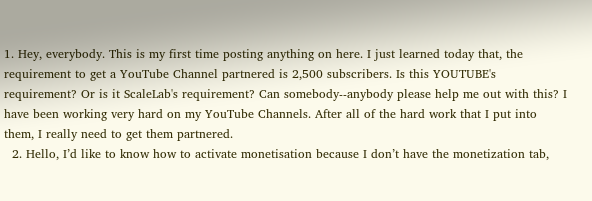1. Hey, everybody. This is my first time posting anything on here. I just learned today that, the requirement to get a YouTube Channel partnered is 2,500 subscribers. Is this YOUTUBE's requirement? Or is it ScaleLab's requirement? Can somebody--anybody please help me out with this? I have been working very hard on my YouTube Channels. After all of the hard work that I put into them, I really need to get them partnered.
  2. Hello, I’d like to know how to activate monetisation because I don’t have the monetization tab,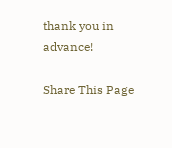thank you in advance!

Share This Page